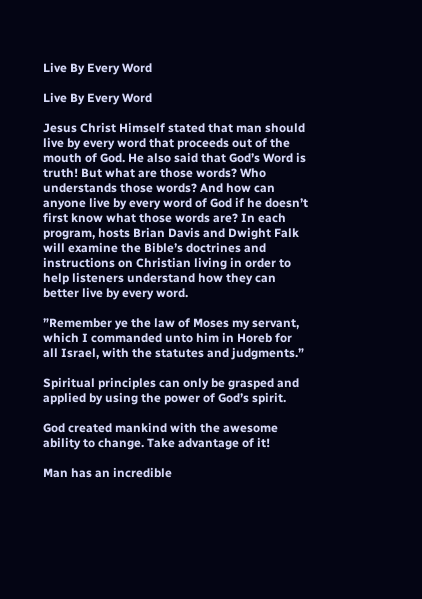Live By Every Word

Live By Every Word

Jesus Christ Himself stated that man should live by every word that proceeds out of the mouth of God. He also said that God’s Word is truth! But what are those words? Who understands those words? And how can anyone live by every word of God if he doesn’t first know what those words are? In each program, hosts Brian Davis and Dwight Falk will examine the Bible’s doctrines and instructions on Christian living in order to help listeners understand how they can better live by every word.

”Remember ye the law of Moses my servant, which I commanded unto him in Horeb for all Israel, with the statutes and judgments.”

Spiritual principles can only be grasped and applied by using the power of God’s spirit.

God created mankind with the awesome ability to change. Take advantage of it!

Man has an incredible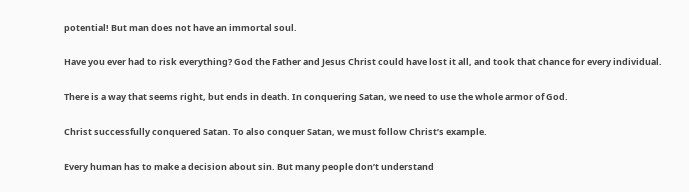potential! But man does not have an immortal soul.

Have you ever had to risk everything? God the Father and Jesus Christ could have lost it all, and took that chance for every individual.

There is a way that seems right, but ends in death. In conquering Satan, we need to use the whole armor of God.

Christ successfully conquered Satan. To also conquer Satan, we must follow Christ’s example.

Every human has to make a decision about sin. But many people don’t understand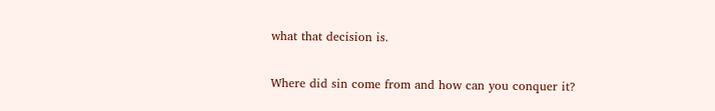what that decision is.

Where did sin come from and how can you conquer it?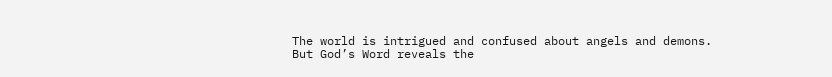The world is intrigued and confused about angels and demons. But God’s Word reveals the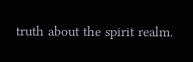truth about the spirit realm.